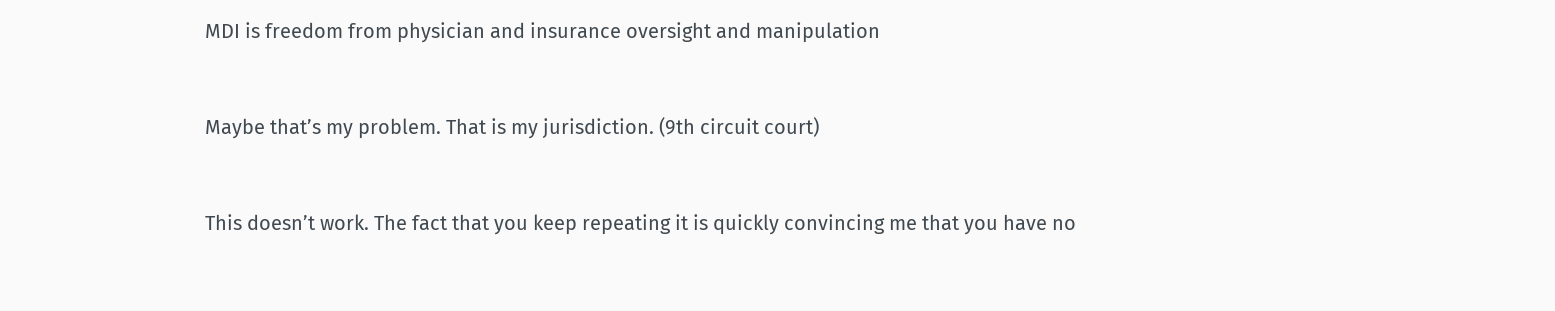MDI is freedom from physician and insurance oversight and manipulation


Maybe that’s my problem. That is my jurisdiction. (9th circuit court)


This doesn’t work. The fact that you keep repeating it is quickly convincing me that you have no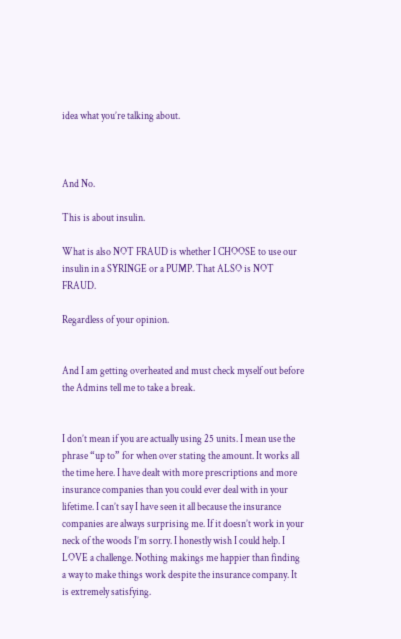idea what you’re talking about.



And No.

This is about insulin.

What is also NOT FRAUD is whether I CHOOSE to use our insulin in a SYRINGE or a PUMP. That ALSO is NOT FRAUD.

Regardless of your opinion.


And I am getting overheated and must check myself out before the Admins tell me to take a break.


I don’t mean if you are actually using 25 units. I mean use the phrase “up to” for when over stating the amount. It works all the time here. I have dealt with more prescriptions and more insurance companies than you could ever deal with in your lifetime. I can’t say I have seen it all because the insurance companies are always surprising me. If it doesn’t work in your neck of the woods I’m sorry. I honestly wish I could help. I LOVE a challenge. Nothing makings me happier than finding a way to make things work despite the insurance company. It is extremely satisfying.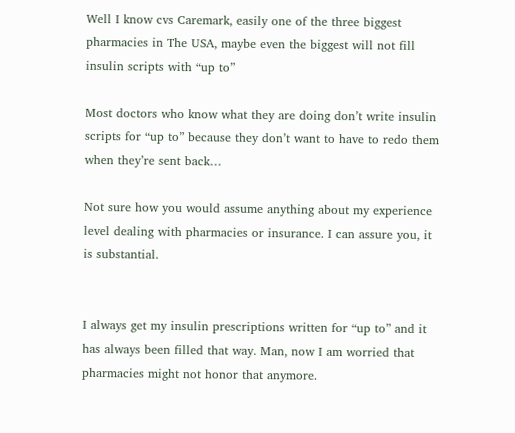Well I know cvs Caremark, easily one of the three biggest pharmacies in The USA, maybe even the biggest will not fill insulin scripts with “up to”

Most doctors who know what they are doing don’t write insulin scripts for “up to” because they don’t want to have to redo them when they’re sent back…

Not sure how you would assume anything about my experience level dealing with pharmacies or insurance. I can assure you, it is substantial.


I always get my insulin prescriptions written for “up to” and it has always been filled that way. Man, now I am worried that pharmacies might not honor that anymore.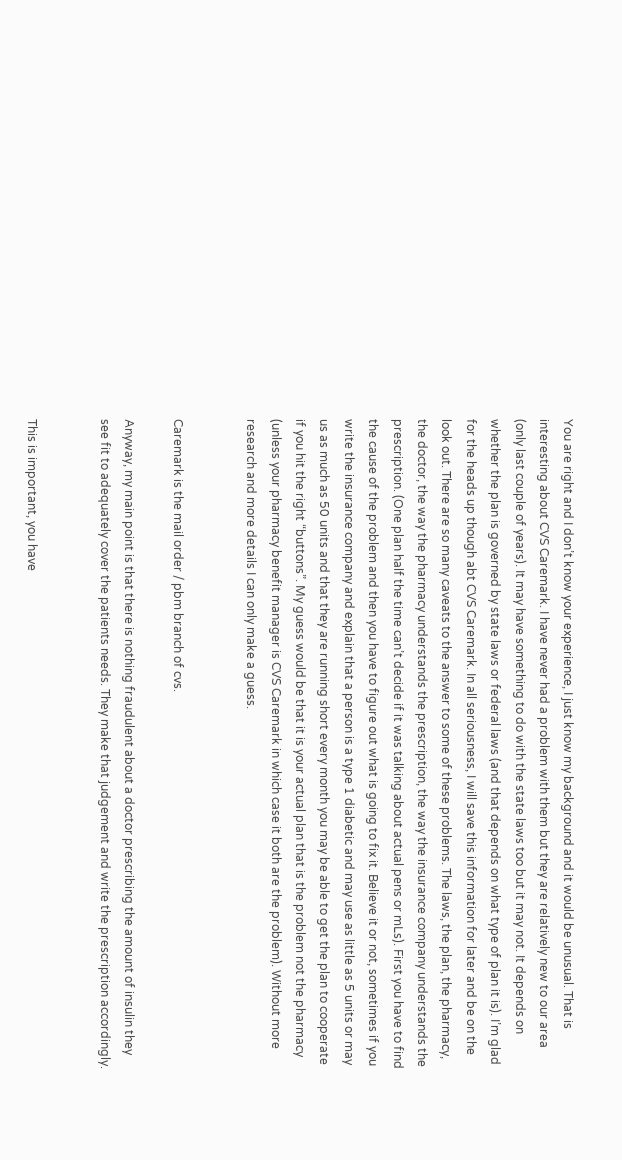You are right and I don’t know your experience, I just know my background and it would be unusual. That is interesting about CVS Caremark. I have never had a problem with them but they are relatively new to our area (only last couple of years). It may have something to do with the state laws too but it may not. It depends on whether the plan is governed by state laws or federal laws (and that depends on what type of plan it is). I’m glad for the heads up though abt CVS Caremark. In all seriousness, I will save this information for later and be on the look out. There are so many caveats to the answer to some of these problems. The laws, the plan, the pharmacy, the doctor, the way the pharmacy understands the prescription, the way the insurance company understands the prescription. (One plan half the time can’t decide if it was talking about actual pens or mLs). First you have to find the cause of the problem and then you have to figure out what is going to fix it. Believe it or not, sometimes if you write the insurance company and explain that a person is a type 1 diabetic and may use as little as 5 units or may us as much as 50 units and that they are running short every month you may be able to get the plan to cooperate if you hit the right “buttons”. My guess would be that it is your actual plan that is the problem not the pharmacy (unless your pharmacy benefit manager is CVS Caremark in which case it both are the problem). Without more research and more details I can only make a guess.


Caremark is the mail order / pbm branch of cvs.

Anyway, my main point is that there is nothing fraudulent about a doctor prescribing the amount of insulin they see fit to adequately cover the patients needs. They make that judgement and write the prescription accordingly.


This is important, you have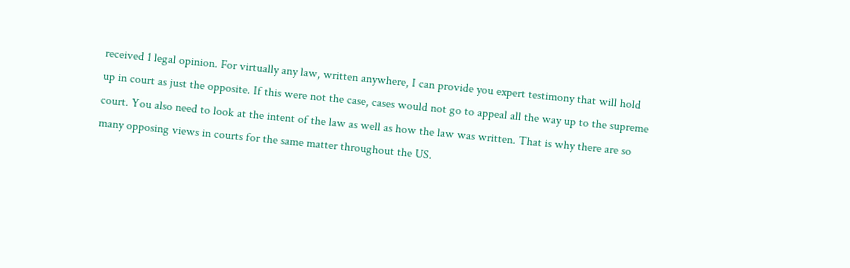received 1 legal opinion. For virtually any law, written anywhere, I can provide you expert testimony that will hold up in court as just the opposite. If this were not the case, cases would not go to appeal all the way up to the supreme court. You also need to look at the intent of the law as well as how the law was written. That is why there are so many opposing views in courts for the same matter throughout the US.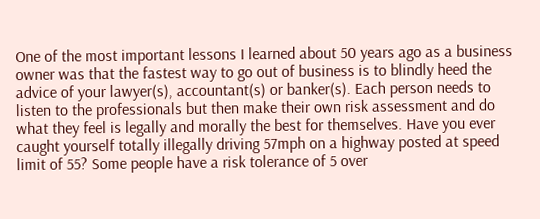One of the most important lessons I learned about 50 years ago as a business owner was that the fastest way to go out of business is to blindly heed the advice of your lawyer(s), accountant(s) or banker(s). Each person needs to listen to the professionals but then make their own risk assessment and do what they feel is legally and morally the best for themselves. Have you ever caught yourself totally illegally driving 57mph on a highway posted at speed limit of 55? Some people have a risk tolerance of 5 over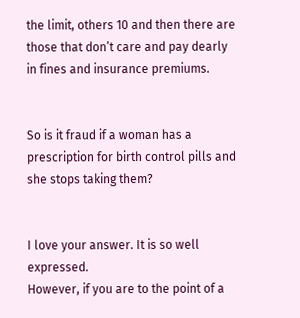the limit, others 10 and then there are those that don’t care and pay dearly in fines and insurance premiums.


So is it fraud if a woman has a prescription for birth control pills and she stops taking them?


I love your answer. It is so well expressed.
However, if you are to the point of a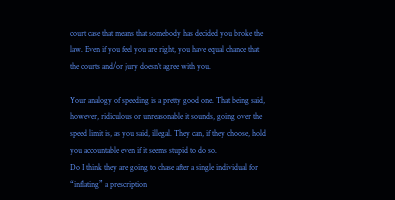court case that means that somebody has decided you broke the law. Even if you feel you are right, you have equal chance that the courts and/or jury doesn’t agree with you.

Your analogy of speeding is a pretty good one. That being said, however, ridiculous or unreasonable it sounds, going over the speed limit is, as you said, illegal. They can, if they choose, hold you accountable even if it seems stupid to do so.
Do I think they are going to chase after a single individual for “inflating” a prescription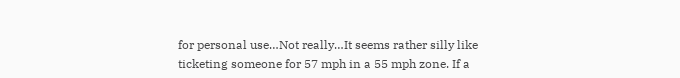for personal use…Not really…It seems rather silly like ticketing someone for 57 mph in a 55 mph zone. If a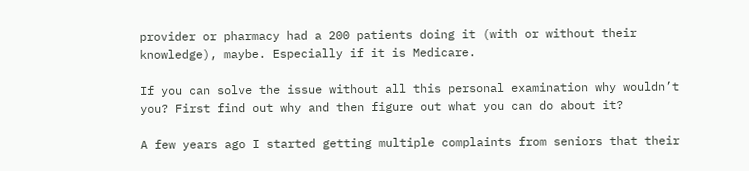provider or pharmacy had a 200 patients doing it (with or without their knowledge), maybe. Especially if it is Medicare.

If you can solve the issue without all this personal examination why wouldn’t you? First find out why and then figure out what you can do about it?

A few years ago I started getting multiple complaints from seniors that their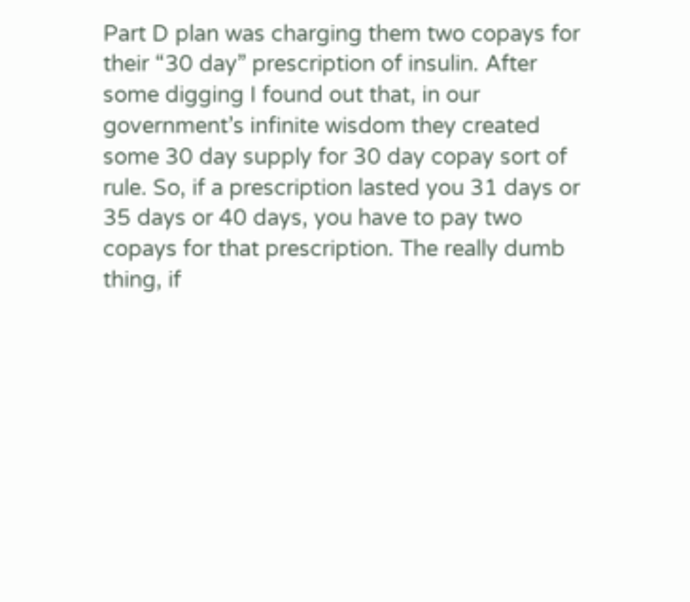Part D plan was charging them two copays for their “30 day” prescription of insulin. After some digging I found out that, in our government’s infinite wisdom they created some 30 day supply for 30 day copay sort of rule. So, if a prescription lasted you 31 days or 35 days or 40 days, you have to pay two copays for that prescription. The really dumb thing, if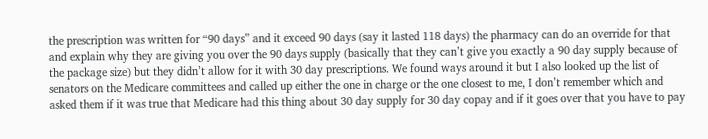the prescription was written for “90 days” and it exceed 90 days (say it lasted 118 days) the pharmacy can do an override for that and explain why they are giving you over the 90 days supply (basically that they can’t give you exactly a 90 day supply because of the package size) but they didn’t allow for it with 30 day prescriptions. We found ways around it but I also looked up the list of senators on the Medicare committees and called up either the one in charge or the one closest to me, I don’t remember which and asked them if it was true that Medicare had this thing about 30 day supply for 30 day copay and if it goes over that you have to pay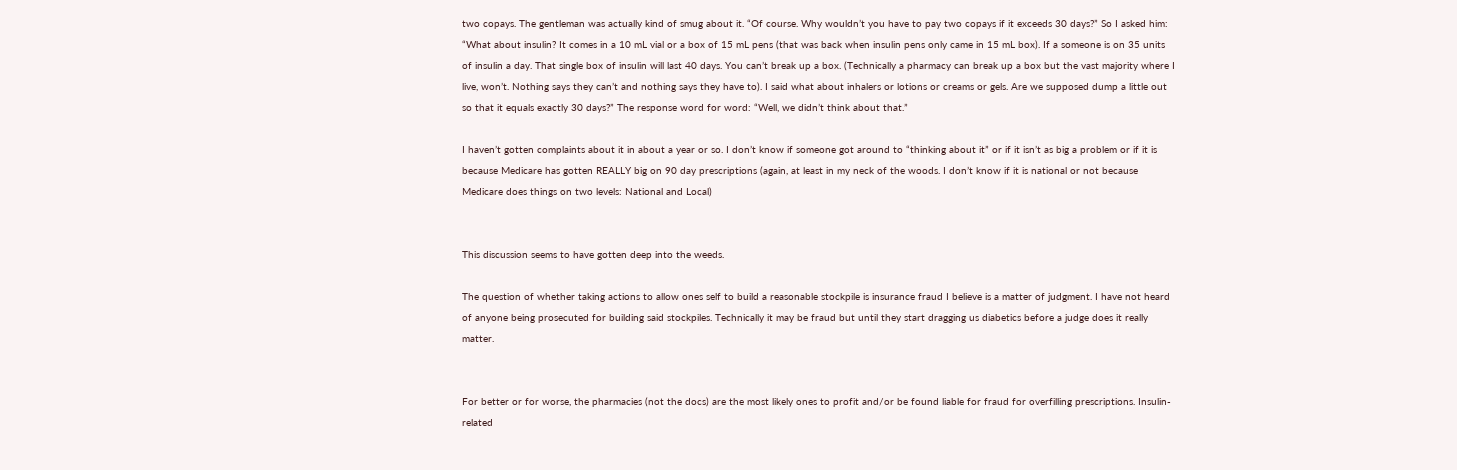two copays. The gentleman was actually kind of smug about it. “Of course. Why wouldn’t you have to pay two copays if it exceeds 30 days?” So I asked him: “What about insulin? It comes in a 10 mL vial or a box of 15 mL pens (that was back when insulin pens only came in 15 mL box). If a someone is on 35 units of insulin a day. That single box of insulin will last 40 days. You can’t break up a box. (Technically a pharmacy can break up a box but the vast majority where I live, won’t. Nothing says they can’t and nothing says they have to). I said what about inhalers or lotions or creams or gels. Are we supposed dump a little out so that it equals exactly 30 days?” The response word for word: “Well, we didn’t think about that.”

I haven’t gotten complaints about it in about a year or so. I don’t know if someone got around to “thinking about it” or if it isn’t as big a problem or if it is because Medicare has gotten REALLY big on 90 day prescriptions (again, at least in my neck of the woods. I don’t know if it is national or not because Medicare does things on two levels: National and Local)


This discussion seems to have gotten deep into the weeds.

The question of whether taking actions to allow ones self to build a reasonable stockpile is insurance fraud I believe is a matter of judgment. I have not heard of anyone being prosecuted for building said stockpiles. Technically it may be fraud but until they start dragging us diabetics before a judge does it really matter.


For better or for worse, the pharmacies (not the docs) are the most likely ones to profit and/or be found liable for fraud for overfilling prescriptions. Insulin-related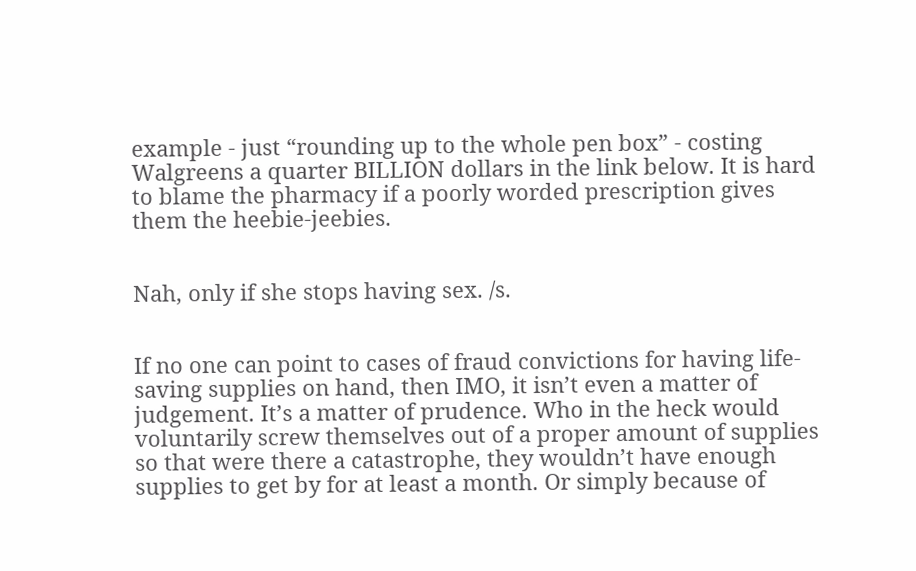example - just “rounding up to the whole pen box” - costing Walgreens a quarter BILLION dollars in the link below. It is hard to blame the pharmacy if a poorly worded prescription gives them the heebie-jeebies.


Nah, only if she stops having sex. /s.


If no one can point to cases of fraud convictions for having life-saving supplies on hand, then IMO, it isn’t even a matter of judgement. It’s a matter of prudence. Who in the heck would voluntarily screw themselves out of a proper amount of supplies so that were there a catastrophe, they wouldn’t have enough supplies to get by for at least a month. Or simply because of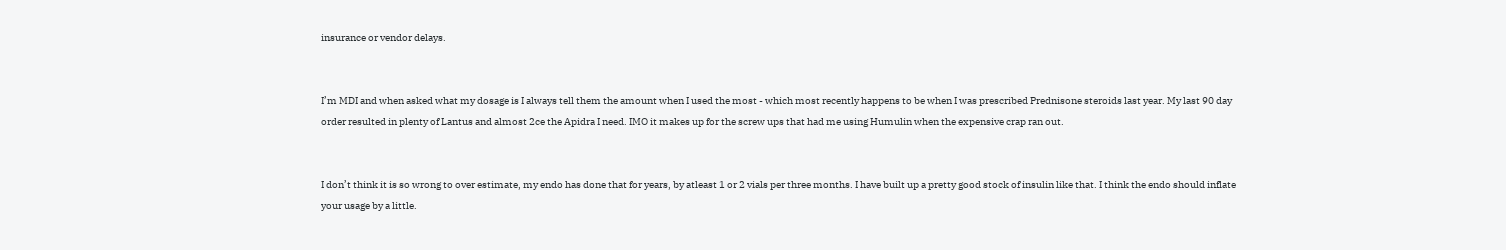insurance or vendor delays.


I’m MDI and when asked what my dosage is I always tell them the amount when I used the most - which most recently happens to be when I was prescribed Prednisone steroids last year. My last 90 day order resulted in plenty of Lantus and almost 2ce the Apidra I need. IMO it makes up for the screw ups that had me using Humulin when the expensive crap ran out.


I don’t think it is so wrong to over estimate, my endo has done that for years, by atleast 1 or 2 vials per three months. I have built up a pretty good stock of insulin like that. I think the endo should inflate your usage by a little.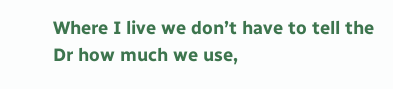Where I live we don’t have to tell the Dr how much we use,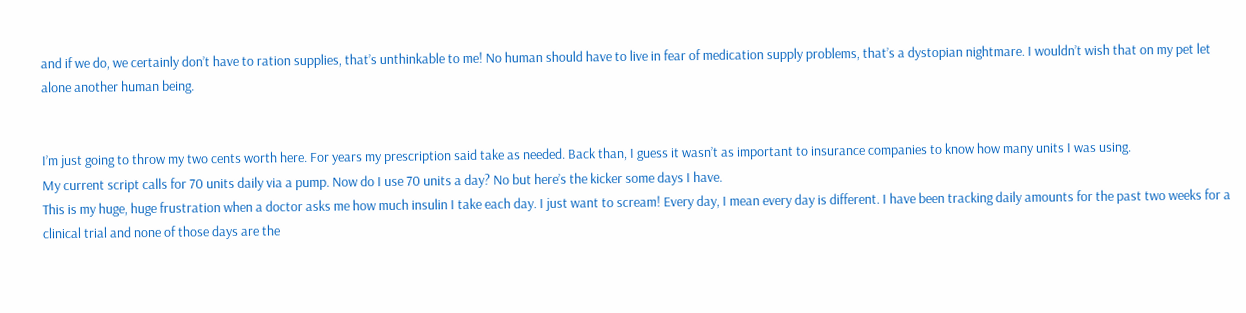and if we do, we certainly don’t have to ration supplies, that’s unthinkable to me! No human should have to live in fear of medication supply problems, that’s a dystopian nightmare. I wouldn’t wish that on my pet let alone another human being.


I’m just going to throw my two cents worth here. For years my prescription said take as needed. Back than, I guess it wasn’t as important to insurance companies to know how many units I was using.
My current script calls for 70 units daily via a pump. Now do I use 70 units a day? No but here’s the kicker some days I have.
This is my huge, huge frustration when a doctor asks me how much insulin I take each day. I just want to scream! Every day, I mean every day is different. I have been tracking daily amounts for the past two weeks for a clinical trial and none of those days are the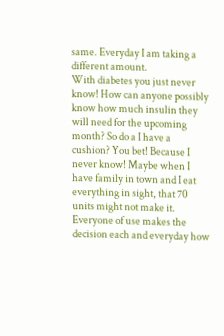same. Everyday I am taking a different amount.
With diabetes you just never know! How can anyone possibly know how much insulin they will need for the upcoming month? So do a I have a cushion? You bet! Because I never know! Maybe when I have family in town and I eat everything in sight, that 70 units might not make it. Everyone of use makes the decision each and everyday how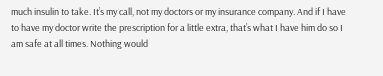much insulin to take. It’s my call, not my doctors or my insurance company. And if I have to have my doctor write the prescription for a little extra, that’s what I have him do so I am safe at all times. Nothing would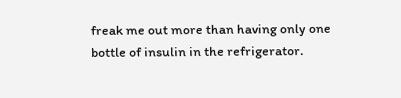freak me out more than having only one bottle of insulin in the refrigerator.